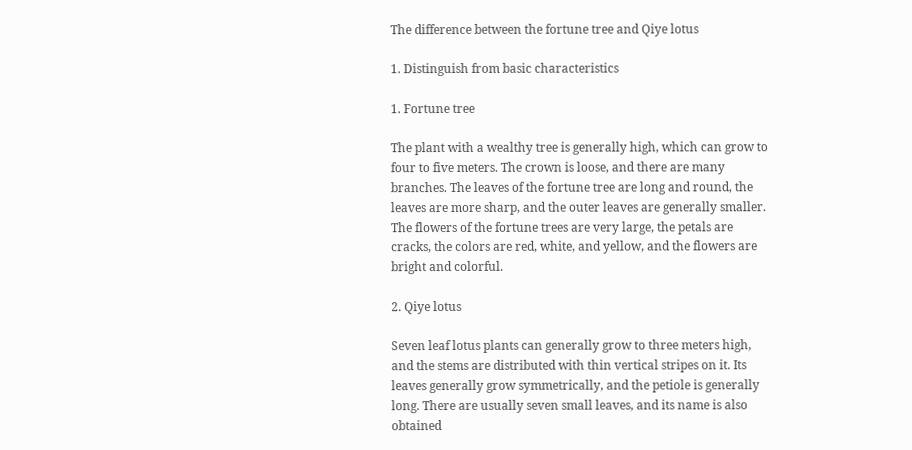The difference between the fortune tree and Qiye lotus

1. Distinguish from basic characteristics

1. Fortune tree

The plant with a wealthy tree is generally high, which can grow to four to five meters. The crown is loose, and there are many branches. The leaves of the fortune tree are long and round, the leaves are more sharp, and the outer leaves are generally smaller. The flowers of the fortune trees are very large, the petals are cracks, the colors are red, white, and yellow, and the flowers are bright and colorful.

2. Qiye lotus

Seven leaf lotus plants can generally grow to three meters high, and the stems are distributed with thin vertical stripes on it. Its leaves generally grow symmetrically, and the petiole is generally long. There are usually seven small leaves, and its name is also obtained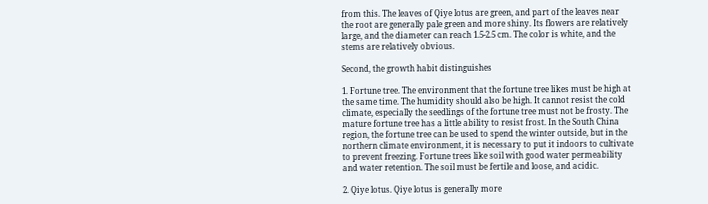from this. The leaves of Qiye lotus are green, and part of the leaves near the root are generally pale green and more shiny. Its flowers are relatively large, and the diameter can reach 1.5-2.5 cm. The color is white, and the stems are relatively obvious.

Second, the growth habit distinguishes

1. Fortune tree. The environment that the fortune tree likes must be high at the same time. The humidity should also be high. It cannot resist the cold climate, especially the seedlings of the fortune tree must not be frosty. The mature fortune tree has a little ability to resist frost. In the South China region, the fortune tree can be used to spend the winter outside, but in the northern climate environment, it is necessary to put it indoors to cultivate to prevent freezing. Fortune trees like soil with good water permeability and water retention. The soil must be fertile and loose, and acidic.

2. Qiye lotus. Qiye lotus is generally more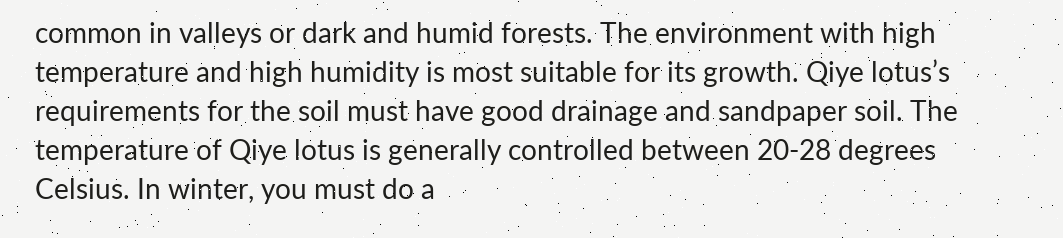common in valleys or dark and humid forests. The environment with high temperature and high humidity is most suitable for its growth. Qiye lotus’s requirements for the soil must have good drainage and sandpaper soil. The temperature of Qiye lotus is generally controlled between 20-28 degrees Celsius. In winter, you must do a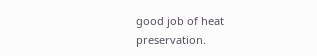good job of heat preservation.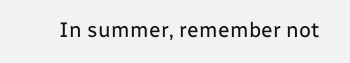In summer, remember not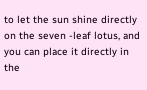to let the sun shine directly on the seven -leaf lotus, and you can place it directly in the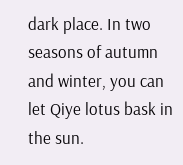dark place. In two seasons of autumn and winter, you can let Qiye lotus bask in the sun.